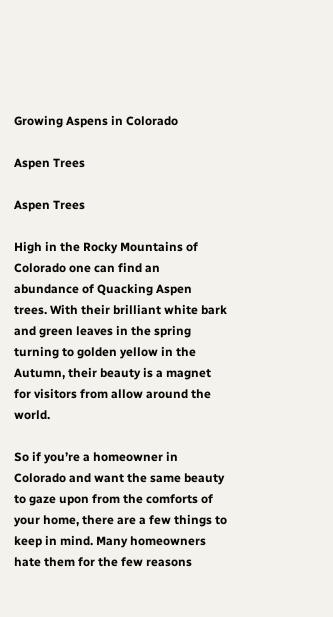Growing Aspens in Colorado

Aspen Trees

Aspen Trees

High in the Rocky Mountains of Colorado one can find an abundance of Quacking Aspen trees. With their brilliant white bark and green leaves in the spring turning to golden yellow in the Autumn, their beauty is a magnet for visitors from allow around the world.

So if you’re a homeowner in Colorado and want the same beauty to gaze upon from the comforts of your home, there are a few things to keep in mind. Many homeowners hate them for the few reasons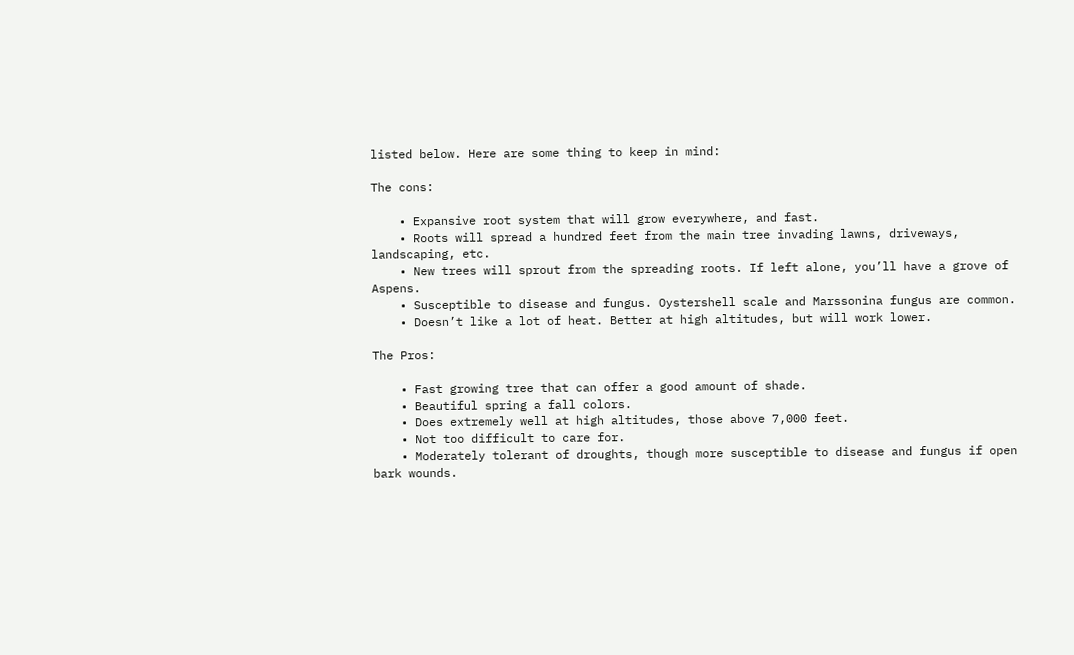listed below. Here are some thing to keep in mind:

The cons:

    • Expansive root system that will grow everywhere, and fast.
    • Roots will spread a hundred feet from the main tree invading lawns, driveways, landscaping, etc.
    • New trees will sprout from the spreading roots. If left alone, you’ll have a grove of Aspens.
    • Susceptible to disease and fungus. Oystershell scale and Marssonina fungus are common.
    • Doesn’t like a lot of heat. Better at high altitudes, but will work lower.

The Pros:

    • Fast growing tree that can offer a good amount of shade.
    • Beautiful spring a fall colors.
    • Does extremely well at high altitudes, those above 7,000 feet.
    • Not too difficult to care for.
    • Moderately tolerant of droughts, though more susceptible to disease and fungus if open bark wounds.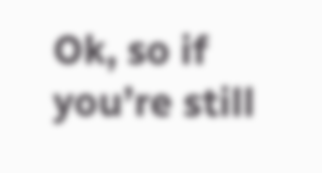Ok, so if you’re still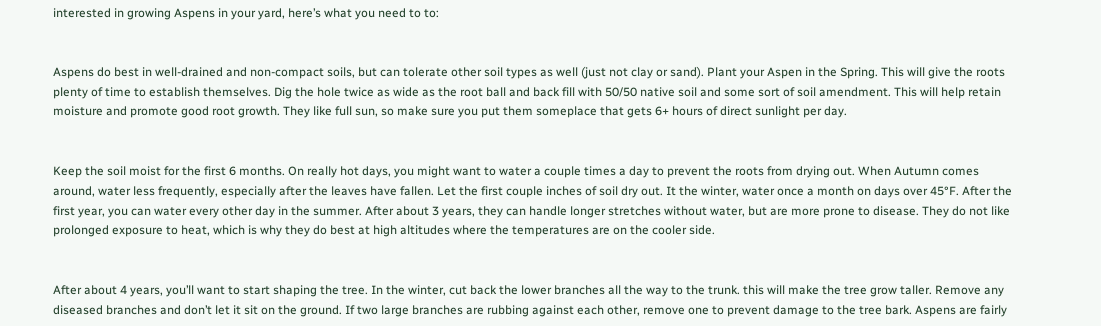interested in growing Aspens in your yard, here’s what you need to to:


Aspens do best in well-drained and non-compact soils, but can tolerate other soil types as well (just not clay or sand). Plant your Aspen in the Spring. This will give the roots plenty of time to establish themselves. Dig the hole twice as wide as the root ball and back fill with 50/50 native soil and some sort of soil amendment. This will help retain moisture and promote good root growth. They like full sun, so make sure you put them someplace that gets 6+ hours of direct sunlight per day.


Keep the soil moist for the first 6 months. On really hot days, you might want to water a couple times a day to prevent the roots from drying out. When Autumn comes around, water less frequently, especially after the leaves have fallen. Let the first couple inches of soil dry out. It the winter, water once a month on days over 45°F. After the first year, you can water every other day in the summer. After about 3 years, they can handle longer stretches without water, but are more prone to disease. They do not like prolonged exposure to heat, which is why they do best at high altitudes where the temperatures are on the cooler side.


After about 4 years, you’ll want to start shaping the tree. In the winter, cut back the lower branches all the way to the trunk. this will make the tree grow taller. Remove any diseased branches and don’t let it sit on the ground. If two large branches are rubbing against each other, remove one to prevent damage to the tree bark. Aspens are fairly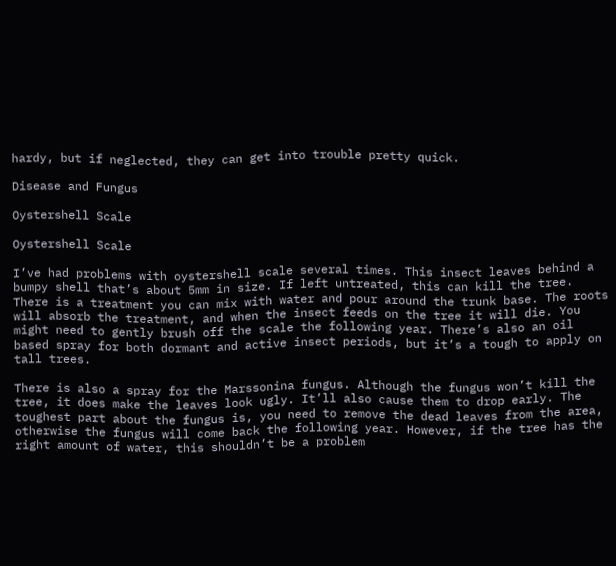hardy, but if neglected, they can get into trouble pretty quick.

Disease and Fungus

Oystershell Scale

Oystershell Scale

I’ve had problems with oystershell scale several times. This insect leaves behind a bumpy shell that’s about 5mm in size. If left untreated, this can kill the tree. There is a treatment you can mix with water and pour around the trunk base. The roots will absorb the treatment, and when the insect feeds on the tree it will die. You might need to gently brush off the scale the following year. There’s also an oil based spray for both dormant and active insect periods, but it’s a tough to apply on tall trees.

There is also a spray for the Marssonina fungus. Although the fungus won’t kill the tree, it does make the leaves look ugly. It’ll also cause them to drop early. The toughest part about the fungus is, you need to remove the dead leaves from the area, otherwise the fungus will come back the following year. However, if the tree has the right amount of water, this shouldn’t be a problem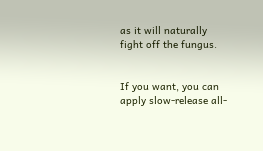as it will naturally fight off the fungus.


If you want, you can apply slow-release all-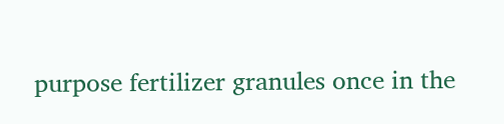purpose fertilizer granules once in the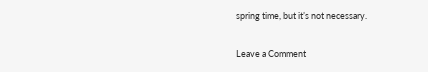spring time, but it’s not necessary.

Leave a Comment